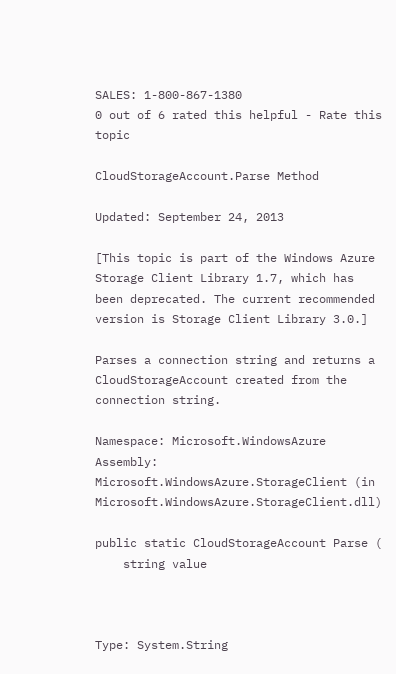SALES: 1-800-867-1380
0 out of 6 rated this helpful - Rate this topic

CloudStorageAccount.Parse Method

Updated: September 24, 2013

[This topic is part of the Windows Azure Storage Client Library 1.7, which has been deprecated. The current recommended version is Storage Client Library 3.0.]

Parses a connection string and returns a CloudStorageAccount created from the connection string.

Namespace: Microsoft.WindowsAzure
Assembly: Microsoft.WindowsAzure.StorageClient (in Microsoft.WindowsAzure.StorageClient.dll)

public static CloudStorageAccount Parse (
    string value



Type: System.String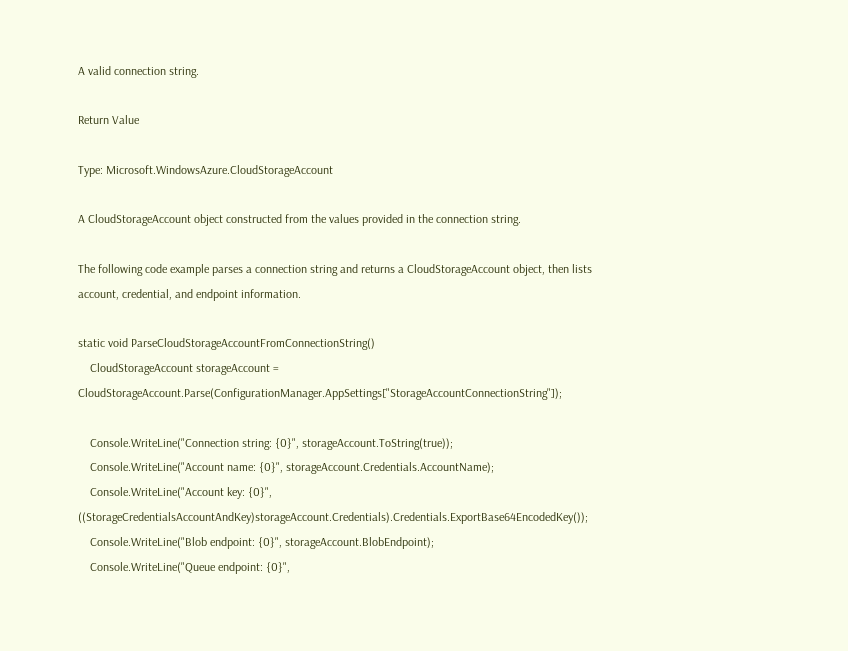A valid connection string.

Return Value

Type: Microsoft.WindowsAzure.CloudStorageAccount

A CloudStorageAccount object constructed from the values provided in the connection string.

The following code example parses a connection string and returns a CloudStorageAccount object, then lists account, credential, and endpoint information.

static void ParseCloudStorageAccountFromConnectionString()
    CloudStorageAccount storageAccount = CloudStorageAccount.Parse(ConfigurationManager.AppSettings["StorageAccountConnectionString"]);

    Console.WriteLine("Connection string: {0}", storageAccount.ToString(true));
    Console.WriteLine("Account name: {0}", storageAccount.Credentials.AccountName);
    Console.WriteLine("Account key: {0}", ((StorageCredentialsAccountAndKey)storageAccount.Credentials).Credentials.ExportBase64EncodedKey());
    Console.WriteLine("Blob endpoint: {0}", storageAccount.BlobEndpoint);
    Console.WriteLine("Queue endpoint: {0}",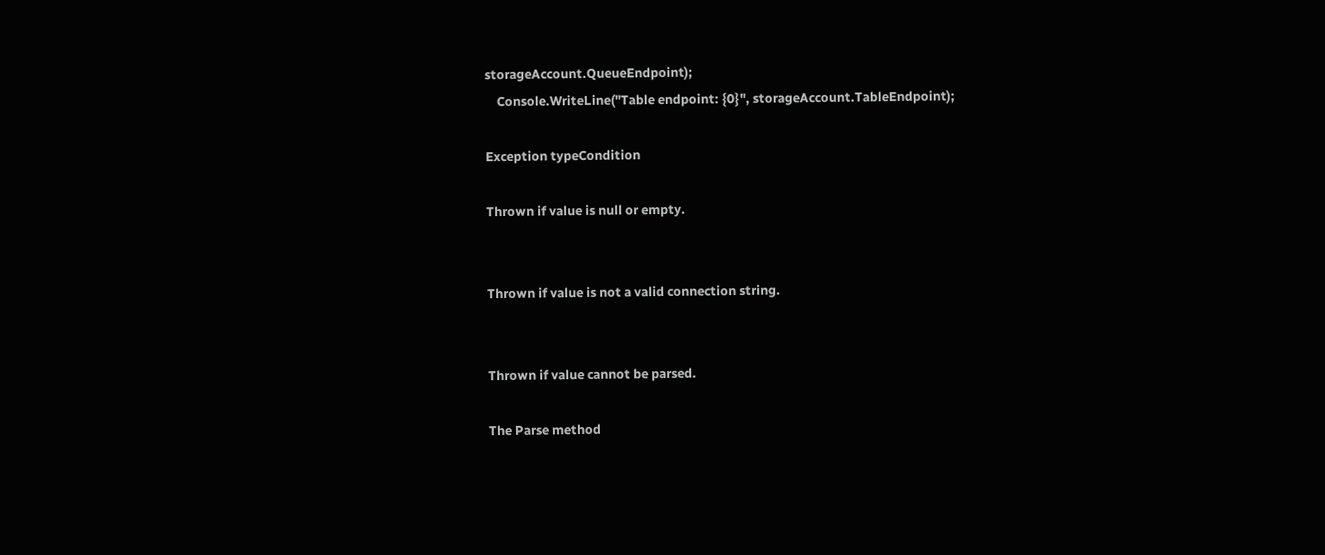storageAccount.QueueEndpoint);
    Console.WriteLine("Table endpoint: {0}", storageAccount.TableEndpoint);

Exception typeCondition

Thrown if value is null or empty.


Thrown if value is not a valid connection string.


Thrown if value cannot be parsed.

The Parse method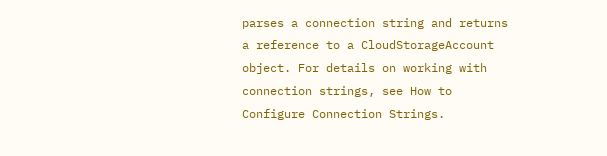parses a connection string and returns a reference to a CloudStorageAccount object. For details on working with connection strings, see How to Configure Connection Strings.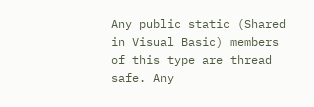Any public static (Shared in Visual Basic) members of this type are thread safe. Any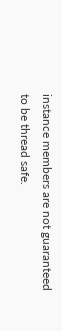instance members are not guaranteed to be thread safe.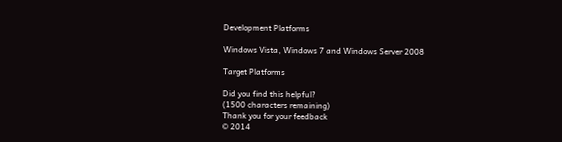Development Platforms

Windows Vista, Windows 7 and Windows Server 2008

Target Platforms

Did you find this helpful?
(1500 characters remaining)
Thank you for your feedback
© 2014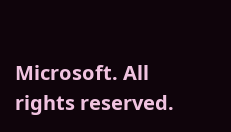Microsoft. All rights reserved.